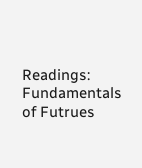Readings: Fundamentals of Futrues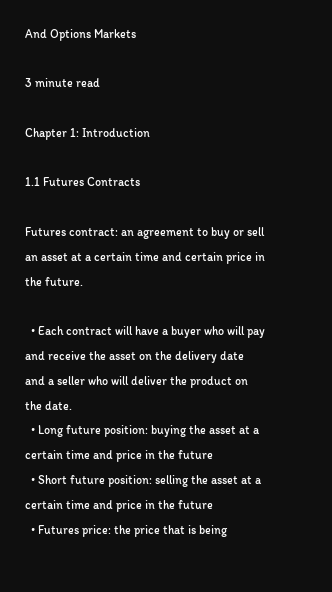And Options Markets

3 minute read

Chapter 1: Introduction

1.1 Futures Contracts

Futures contract: an agreement to buy or sell an asset at a certain time and certain price in the future.

  • Each contract will have a buyer who will pay and receive the asset on the delivery date and a seller who will deliver the product on the date.
  • Long future position: buying the asset at a certain time and price in the future
  • Short future position: selling the asset at a certain time and price in the future
  • Futures price: the price that is being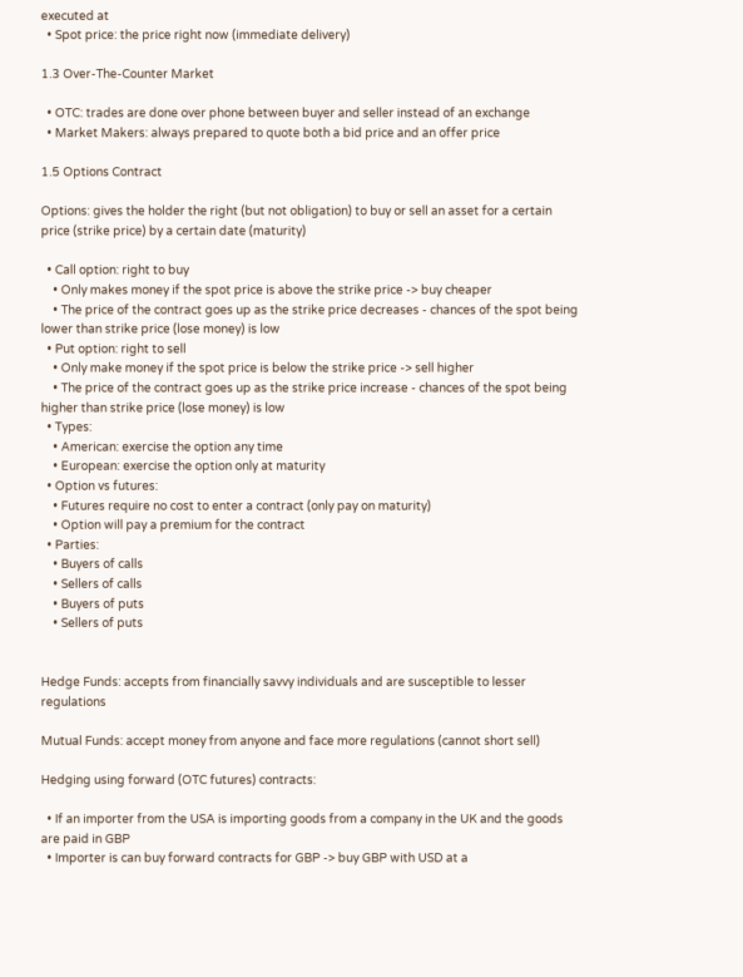executed at
  • Spot price: the price right now (immediate delivery)

1.3 Over-The-Counter Market

  • OTC: trades are done over phone between buyer and seller instead of an exchange
  • Market Makers: always prepared to quote both a bid price and an offer price

1.5 Options Contract

Options: gives the holder the right (but not obligation) to buy or sell an asset for a certain price (strike price) by a certain date (maturity)

  • Call option: right to buy
    • Only makes money if the spot price is above the strike price -> buy cheaper
    • The price of the contract goes up as the strike price decreases - chances of the spot being lower than strike price (lose money) is low
  • Put option: right to sell
    • Only make money if the spot price is below the strike price -> sell higher
    • The price of the contract goes up as the strike price increase - chances of the spot being higher than strike price (lose money) is low
  • Types:
    • American: exercise the option any time
    • European: exercise the option only at maturity
  • Option vs futures:
    • Futures require no cost to enter a contract (only pay on maturity)
    • Option will pay a premium for the contract
  • Parties:
    • Buyers of calls
    • Sellers of calls
    • Buyers of puts
    • Sellers of puts


Hedge Funds: accepts from financially savvy individuals and are susceptible to lesser regulations

Mutual Funds: accept money from anyone and face more regulations (cannot short sell)

Hedging using forward (OTC futures) contracts:

  • If an importer from the USA is importing goods from a company in the UK and the goods are paid in GBP
  • Importer is can buy forward contracts for GBP -> buy GBP with USD at a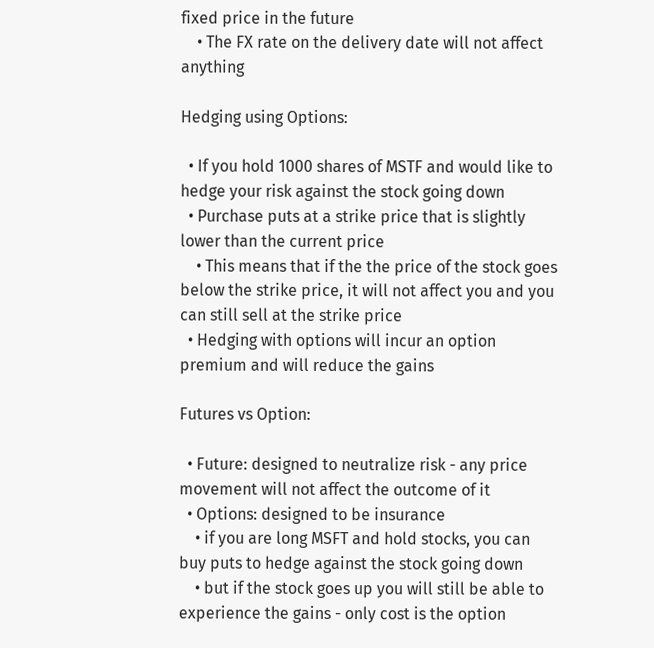fixed price in the future
    • The FX rate on the delivery date will not affect anything

Hedging using Options:

  • If you hold 1000 shares of MSTF and would like to hedge your risk against the stock going down
  • Purchase puts at a strike price that is slightly lower than the current price
    • This means that if the the price of the stock goes below the strike price, it will not affect you and you can still sell at the strike price
  • Hedging with options will incur an option premium and will reduce the gains

Futures vs Option:

  • Future: designed to neutralize risk - any price movement will not affect the outcome of it
  • Options: designed to be insurance
    • if you are long MSFT and hold stocks, you can buy puts to hedge against the stock going down
    • but if the stock goes up you will still be able to experience the gains - only cost is the option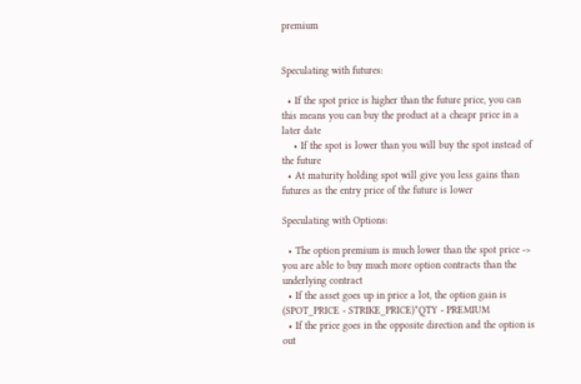premium


Speculating with futures:

  • If the spot price is higher than the future price, you can this means you can buy the product at a cheapr price in a later date
    • If the spot is lower than you will buy the spot instead of the future
  • At maturity holding spot will give you less gains than futures as the entry price of the future is lower

Speculating with Options:

  • The option premium is much lower than the spot price -> you are able to buy much more option contracts than the underlying contract
  • If the asset goes up in price a lot, the option gain is (SPOT_PRICE - STRIKE_PRICE)*QTY - PREMIUM
  • If the price goes in the opposite direction and the option is out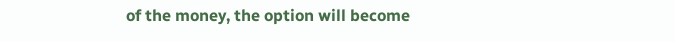of the money, the option will become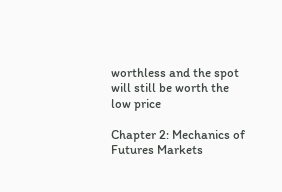worthless and the spot will still be worth the low price

Chapter 2: Mechanics of Futures Markets